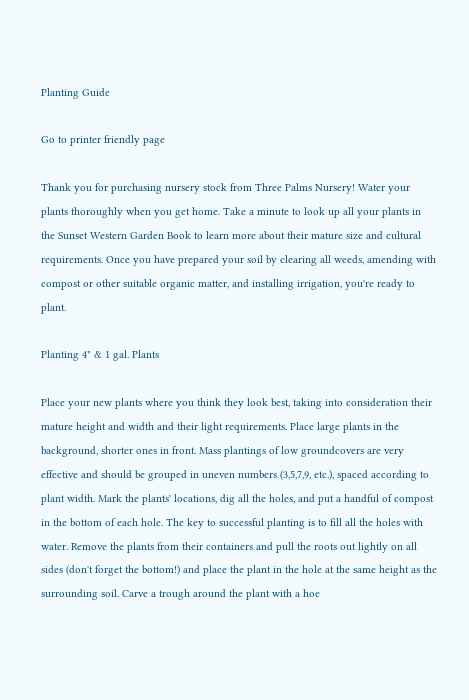Planting Guide

Go to printer friendly page

Thank you for purchasing nursery stock from Three Palms Nursery! Water your plants thoroughly when you get home. Take a minute to look up all your plants in the Sunset Western Garden Book to learn more about their mature size and cultural requirements. Once you have prepared your soil by clearing all weeds, amending with compost or other suitable organic matter, and installing irrigation, you're ready to plant.

Planting 4" & 1 gal. Plants

Place your new plants where you think they look best, taking into consideration their mature height and width and their light requirements. Place large plants in the background, shorter ones in front. Mass plantings of low groundcovers are very effective and should be grouped in uneven numbers (3,5,7,9, etc.), spaced according to plant width. Mark the plants' locations, dig all the holes, and put a handful of compost in the bottom of each hole. The key to successful planting is to fill all the holes with water. Remove the plants from their containers and pull the roots out lightly on all sides (don't forget the bottom!) and place the plant in the hole at the same height as the surrounding soil. Carve a trough around the plant with a hoe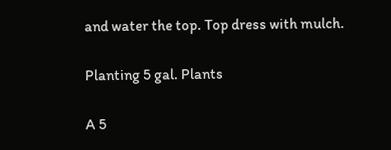and water the top. Top dress with mulch.

Planting 5 gal. Plants

A 5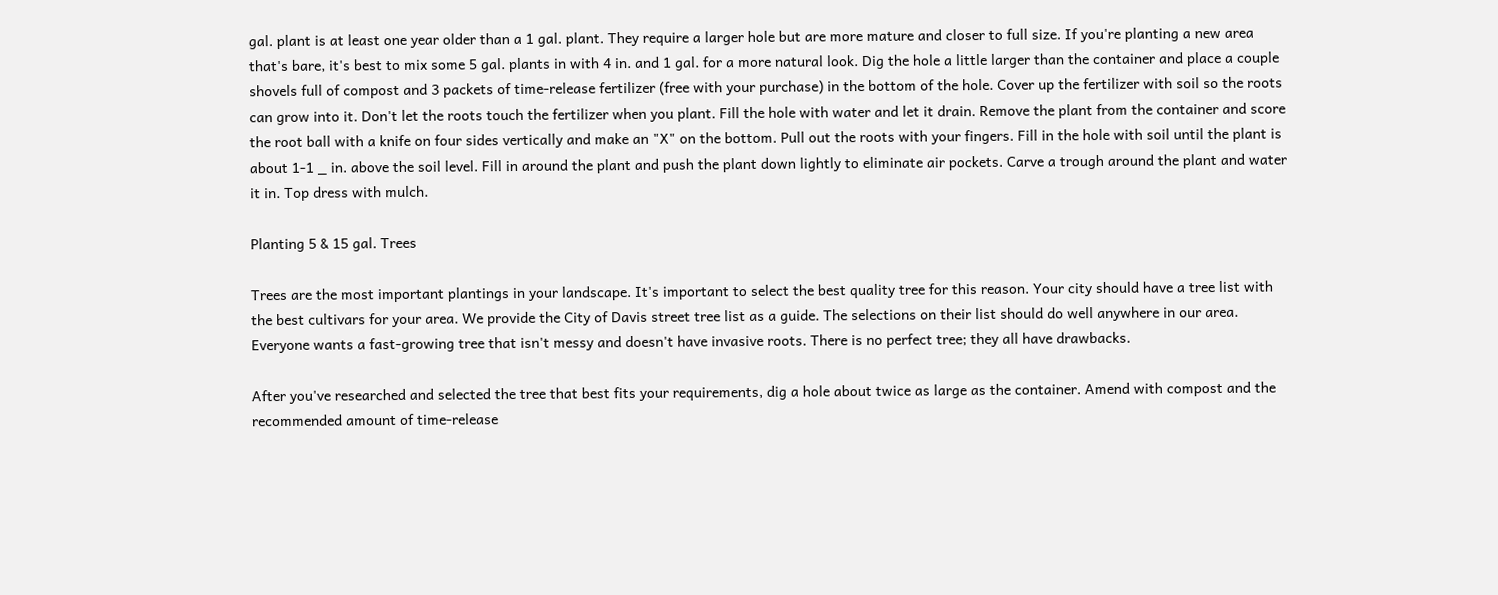gal. plant is at least one year older than a 1 gal. plant. They require a larger hole but are more mature and closer to full size. If you're planting a new area that's bare, it's best to mix some 5 gal. plants in with 4 in. and 1 gal. for a more natural look. Dig the hole a little larger than the container and place a couple shovels full of compost and 3 packets of time-release fertilizer (free with your purchase) in the bottom of the hole. Cover up the fertilizer with soil so the roots can grow into it. Don't let the roots touch the fertilizer when you plant. Fill the hole with water and let it drain. Remove the plant from the container and score the root ball with a knife on four sides vertically and make an "X" on the bottom. Pull out the roots with your fingers. Fill in the hole with soil until the plant is about 1-1 _ in. above the soil level. Fill in around the plant and push the plant down lightly to eliminate air pockets. Carve a trough around the plant and water it in. Top dress with mulch.

Planting 5 & 15 gal. Trees

Trees are the most important plantings in your landscape. It's important to select the best quality tree for this reason. Your city should have a tree list with the best cultivars for your area. We provide the City of Davis street tree list as a guide. The selections on their list should do well anywhere in our area. Everyone wants a fast-growing tree that isn't messy and doesn't have invasive roots. There is no perfect tree; they all have drawbacks.

After you've researched and selected the tree that best fits your requirements, dig a hole about twice as large as the container. Amend with compost and the recommended amount of time-release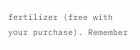fertilizer (free with your purchase). Remember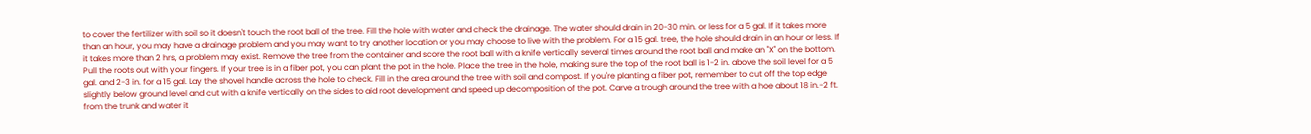to cover the fertilizer with soil so it doesn't touch the root ball of the tree. Fill the hole with water and check the drainage. The water should drain in 20-30 min. or less for a 5 gal. If it takes more than an hour, you may have a drainage problem and you may want to try another location or you may choose to live with the problem. For a 15 gal. tree, the hole should drain in an hour or less. If it takes more than 2 hrs, a problem may exist. Remove the tree from the container and score the root ball with a knife vertically several times around the root ball and make an "X" on the bottom. Pull the roots out with your fingers. If your tree is in a fiber pot, you can plant the pot in the hole. Place the tree in the hole, making sure the top of the root ball is 1-2 in. above the soil level for a 5 gal. and 2-3 in. for a 15 gal. Lay the shovel handle across the hole to check. Fill in the area around the tree with soil and compost. If you're planting a fiber pot, remember to cut off the top edge slightly below ground level and cut with a knife vertically on the sides to aid root development and speed up decomposition of the pot. Carve a trough around the tree with a hoe about 18 in.-2 ft. from the trunk and water it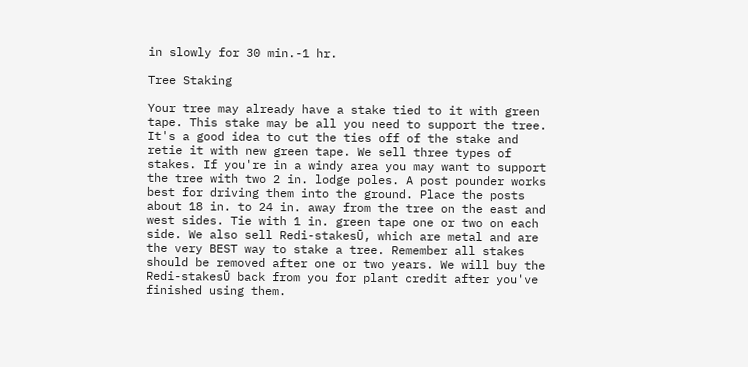in slowly for 30 min.-1 hr.

Tree Staking

Your tree may already have a stake tied to it with green tape. This stake may be all you need to support the tree. It's a good idea to cut the ties off of the stake and retie it with new green tape. We sell three types of stakes. If you're in a windy area you may want to support the tree with two 2 in. lodge poles. A post pounder works best for driving them into the ground. Place the posts about 18 in. to 24 in. away from the tree on the east and west sides. Tie with 1 in. green tape one or two on each side. We also sell Redi-stakesŪ, which are metal and are the very BEST way to stake a tree. Remember all stakes should be removed after one or two years. We will buy the Redi-stakesŪ back from you for plant credit after you've finished using them.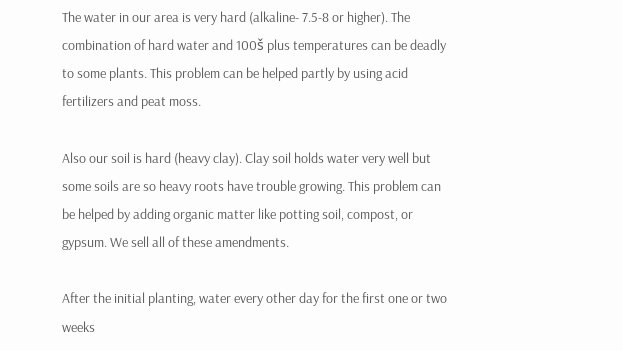The water in our area is very hard (alkaline- 7.5-8 or higher). The combination of hard water and 100š plus temperatures can be deadly to some plants. This problem can be helped partly by using acid fertilizers and peat moss.

Also our soil is hard (heavy clay). Clay soil holds water very well but some soils are so heavy roots have trouble growing. This problem can be helped by adding organic matter like potting soil, compost, or gypsum. We sell all of these amendments.

After the initial planting, water every other day for the first one or two weeks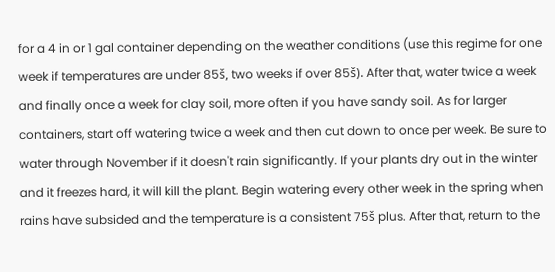for a 4 in or 1 gal container depending on the weather conditions (use this regime for one week if temperatures are under 85š, two weeks if over 85š). After that, water twice a week and finally once a week for clay soil, more often if you have sandy soil. As for larger containers, start off watering twice a week and then cut down to once per week. Be sure to water through November if it doesn't rain significantly. If your plants dry out in the winter and it freezes hard, it will kill the plant. Begin watering every other week in the spring when rains have subsided and the temperature is a consistent 75š plus. After that, return to the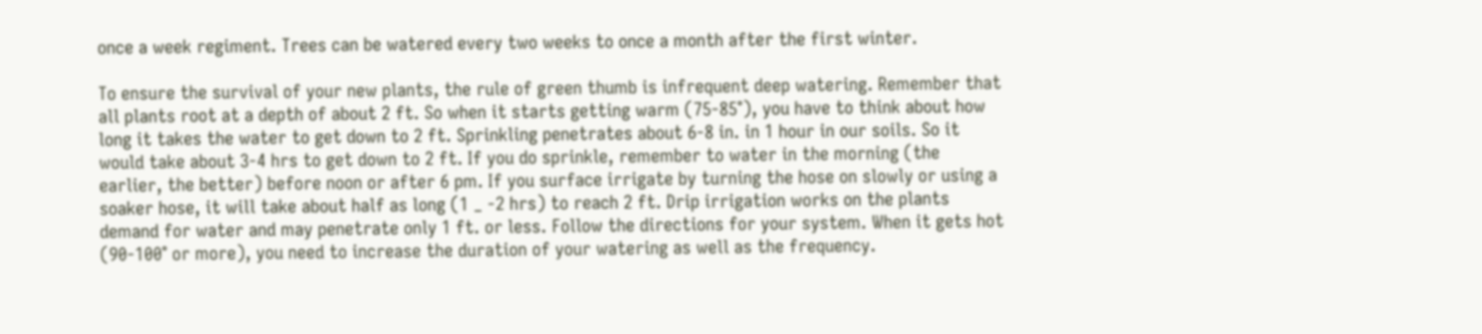once a week regiment. Trees can be watered every two weeks to once a month after the first winter.

To ensure the survival of your new plants, the rule of green thumb is infrequent deep watering. Remember that all plants root at a depth of about 2 ft. So when it starts getting warm (75-85°), you have to think about how long it takes the water to get down to 2 ft. Sprinkling penetrates about 6-8 in. in 1 hour in our soils. So it would take about 3-4 hrs to get down to 2 ft. If you do sprinkle, remember to water in the morning (the earlier, the better) before noon or after 6 pm. If you surface irrigate by turning the hose on slowly or using a soaker hose, it will take about half as long (1 _ -2 hrs) to reach 2 ft. Drip irrigation works on the plants demand for water and may penetrate only 1 ft. or less. Follow the directions for your system. When it gets hot (90-100° or more), you need to increase the duration of your watering as well as the frequency.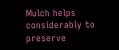Mulch helps considerably to preserve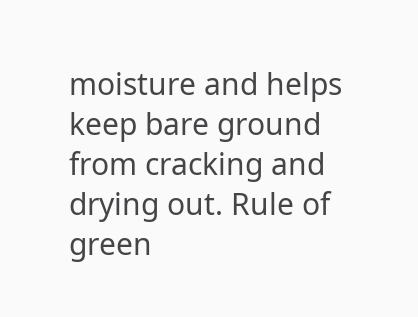moisture and helps keep bare ground from cracking and drying out. Rule of green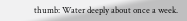thumb: Water deeply about once a week.